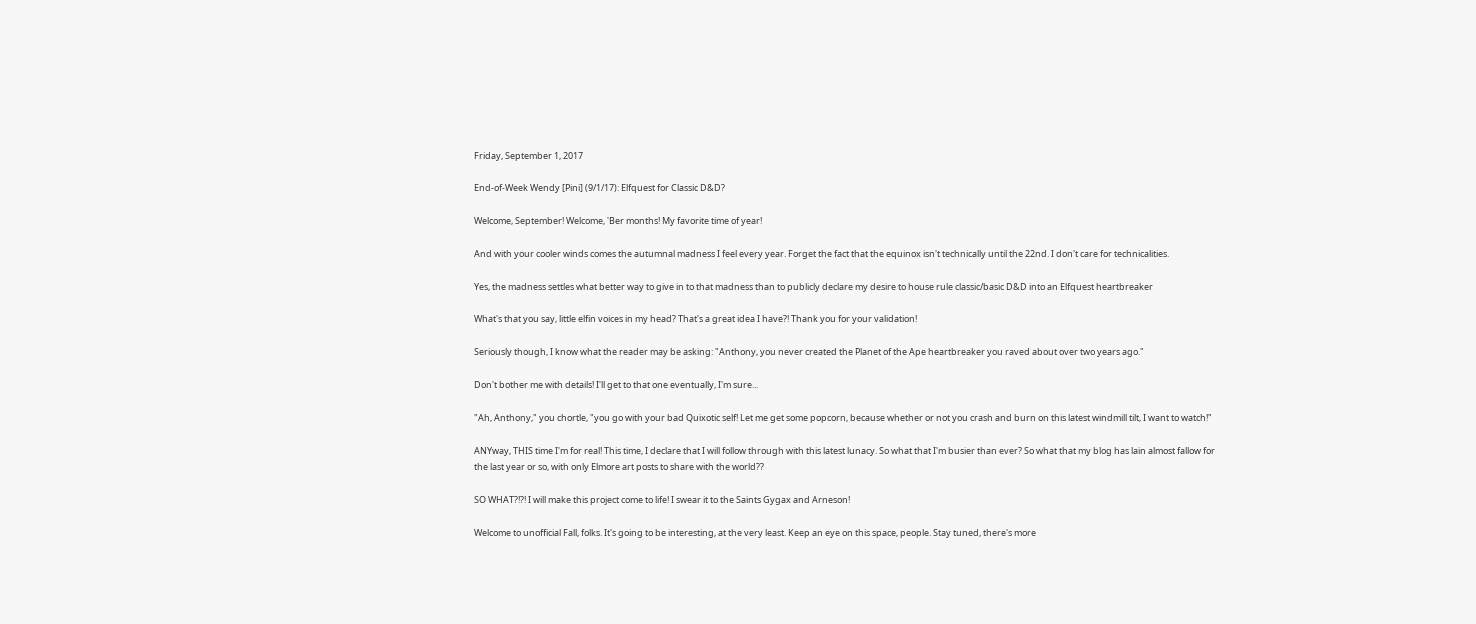Friday, September 1, 2017

End-of-Week Wendy [Pini] (9/1/17): Elfquest for Classic D&D?

Welcome, September! Welcome, 'Ber months! My favorite time of year!

And with your cooler winds comes the autumnal madness I feel every year. Forget the fact that the equinox isn't technically until the 22nd. I don't care for technicalities.

Yes, the madness settles what better way to give in to that madness than to publicly declare my desire to house rule classic/basic D&D into an Elfquest heartbreaker

What's that you say, little elfin voices in my head? That's a great idea I have?! Thank you for your validation!

Seriously though, I know what the reader may be asking: "Anthony, you never created the Planet of the Ape heartbreaker you raved about over two years ago."

Don't bother me with details! I'll get to that one eventually, I'm sure...

"Ah, Anthony," you chortle, "you go with your bad Quixotic self! Let me get some popcorn, because whether or not you crash and burn on this latest windmill tilt, I want to watch!"

ANYway, THIS time I'm for real! This time, I declare that I will follow through with this latest lunacy. So what that I'm busier than ever? So what that my blog has lain almost fallow for the last year or so, with only Elmore art posts to share with the world??

SO WHAT?!?! I will make this project come to life! I swear it to the Saints Gygax and Arneson!

Welcome to unofficial Fall, folks. It's going to be interesting, at the very least. Keep an eye on this space, people. Stay tuned, there's more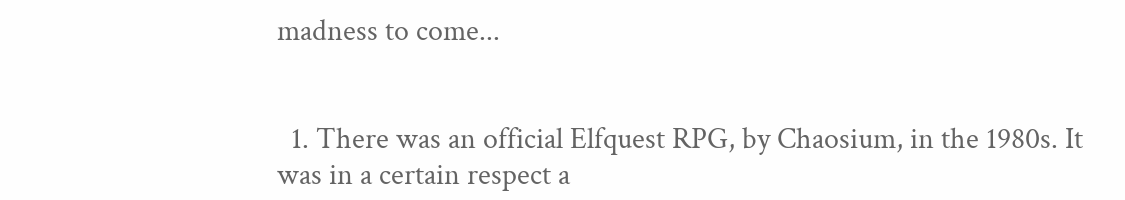madness to come...


  1. There was an official Elfquest RPG, by Chaosium, in the 1980s. It was in a certain respect a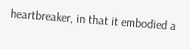heartbreaker, in that it embodied a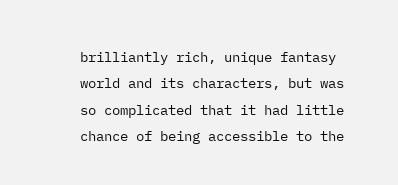brilliantly rich, unique fantasy world and its characters, but was so complicated that it had little chance of being accessible to the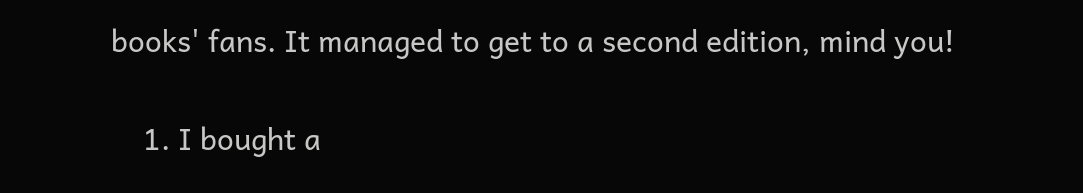books' fans. It managed to get to a second edition, mind you!

    1. I bought a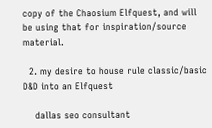copy of the Chaosium Elfquest, and will be using that for inspiration/source material.

  2. my desire to house rule classic/basic D&D into an Elfquest

    dallas seo consultant